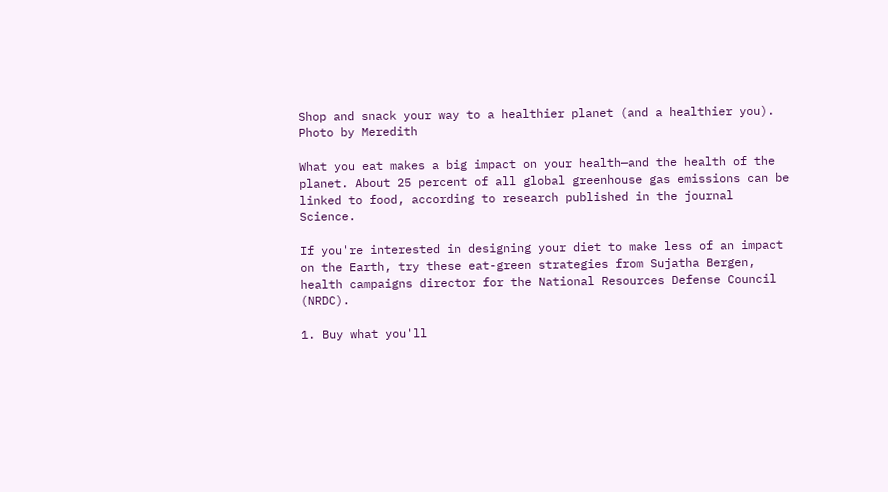Shop and snack your way to a healthier planet (and a healthier you).
Photo by Meredith

What you eat makes a big impact on your health—and the health of the planet. About 25 percent of all global greenhouse gas emissions can be linked to food, according to research published in the journal Science.

If you're interested in designing your diet to make less of an impact on the Earth, try these eat-green strategies from Sujatha Bergen, health campaigns director for the National Resources Defense Council (NRDC).

1. Buy what you'll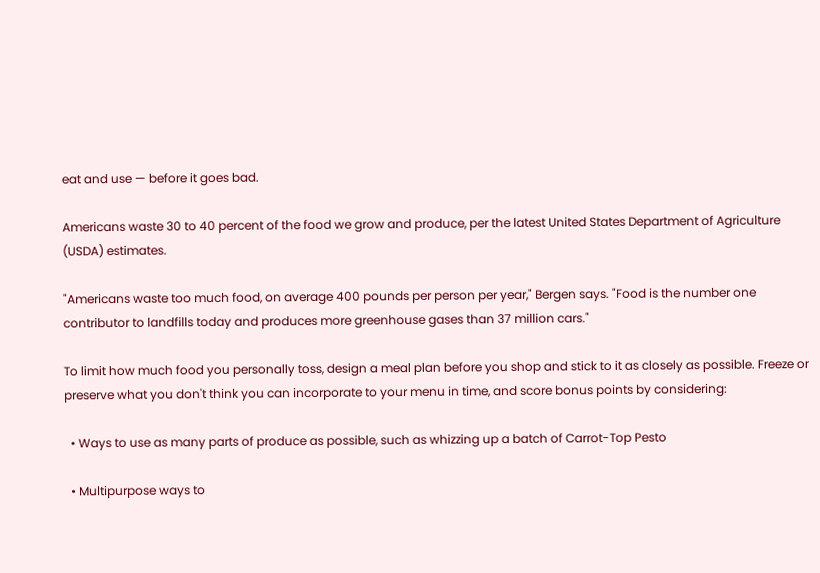eat and use — before it goes bad.

Americans waste 30 to 40 percent of the food we grow and produce, per the latest United States Department of Agriculture (USDA) estimates.

"Americans waste too much food, on average 400 pounds per person per year," Bergen says. "Food is the number one contributor to landfills today and produces more greenhouse gases than 37 million cars."

To limit how much food you personally toss, design a meal plan before you shop and stick to it as closely as possible. Freeze or preserve what you don't think you can incorporate to your menu in time, and score bonus points by considering:

  • Ways to use as many parts of produce as possible, such as whizzing up a batch of Carrot-Top Pesto

  • Multipurpose ways to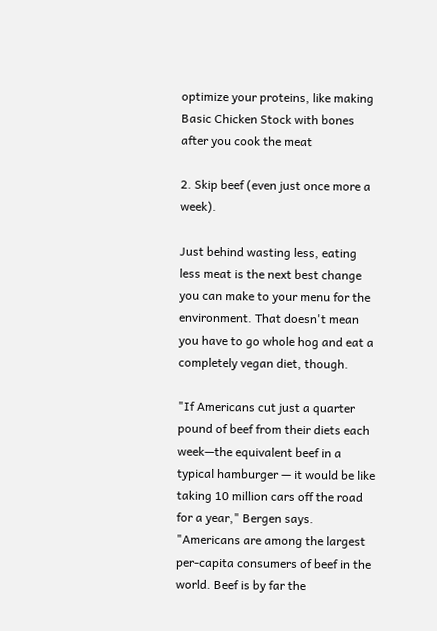optimize your proteins, like making Basic Chicken Stock with bones after you cook the meat

2. Skip beef (even just once more a week).

Just behind wasting less, eating less meat is the next best change you can make to your menu for the environment. That doesn't mean you have to go whole hog and eat a completely vegan diet, though.

"If Americans cut just a quarter pound of beef from their diets each week—the equivalent beef in a typical hamburger — it would be like taking 10 million cars off the road for a year," Bergen says. "Americans are among the largest per-capita consumers of beef in the world. Beef is by far the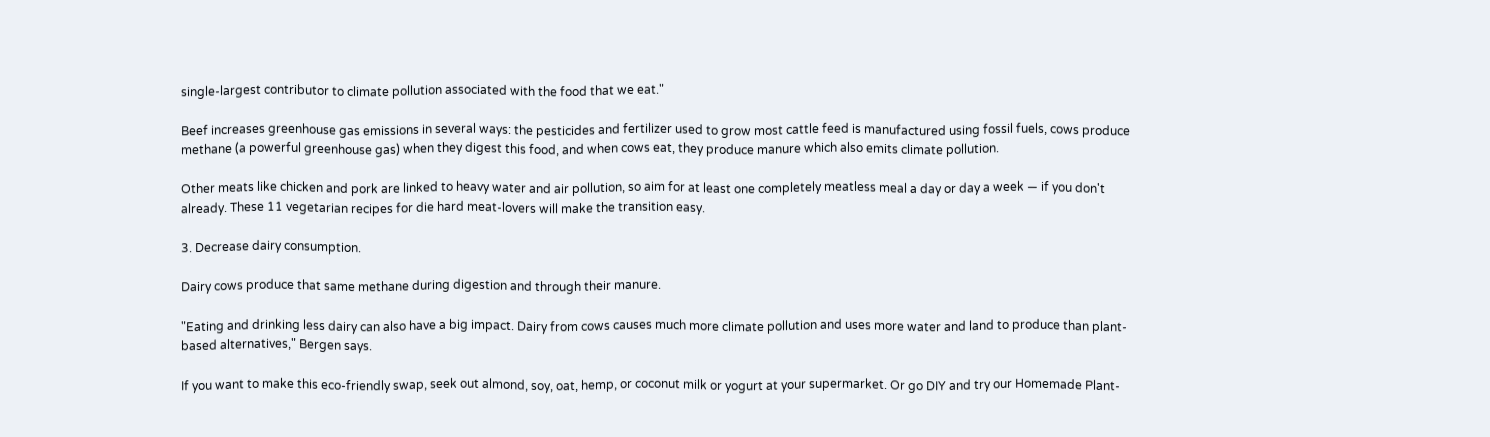single-largest contributor to climate pollution associated with the food that we eat."

Beef increases greenhouse gas emissions in several ways: the pesticides and fertilizer used to grow most cattle feed is manufactured using fossil fuels, cows produce methane (a powerful greenhouse gas) when they digest this food, and when cows eat, they produce manure which also emits climate pollution.

Other meats like chicken and pork are linked to heavy water and air pollution, so aim for at least one completely meatless meal a day or day a week — if you don't already. These 11 vegetarian recipes for die hard meat-lovers will make the transition easy.

3. Decrease dairy consumption.

Dairy cows produce that same methane during digestion and through their manure.

"Eating and drinking less dairy can also have a big impact. Dairy from cows causes much more climate pollution and uses more water and land to produce than plant-based alternatives," Bergen says.

If you want to make this eco-friendly swap, seek out almond, soy, oat, hemp, or coconut milk or yogurt at your supermarket. Or go DIY and try our Homemade Plant-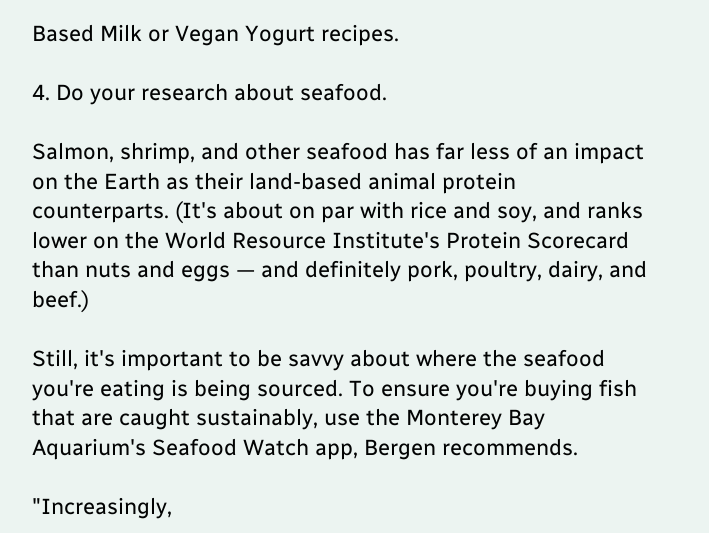Based Milk or Vegan Yogurt recipes.

4. Do your research about seafood.

Salmon, shrimp, and other seafood has far less of an impact on the Earth as their land-based animal protein counterparts. (It's about on par with rice and soy, and ranks lower on the World Resource Institute's Protein Scorecard than nuts and eggs — and definitely pork, poultry, dairy, and beef.)

Still, it's important to be savvy about where the seafood you're eating is being sourced. To ensure you're buying fish that are caught sustainably, use the Monterey Bay Aquarium's Seafood Watch app, Bergen recommends.

"Increasingly,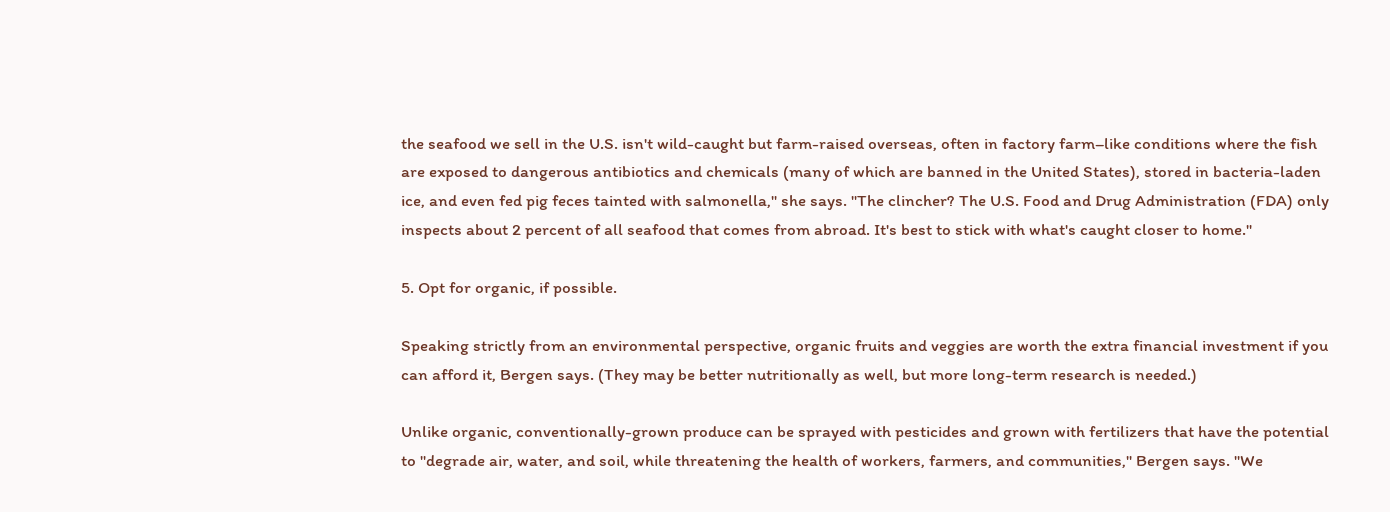the seafood we sell in the U.S. isn't wild-caught but farm-raised overseas, often in factory farm–like conditions where the fish are exposed to dangerous antibiotics and chemicals (many of which are banned in the United States), stored in bacteria-laden ice, and even fed pig feces tainted with salmonella," she says. "The clincher? The U.S. Food and Drug Administration (FDA) only inspects about 2 percent of all seafood that comes from abroad. It's best to stick with what's caught closer to home."

5. Opt for organic, if possible.

Speaking strictly from an environmental perspective, organic fruits and veggies are worth the extra financial investment if you can afford it, Bergen says. (They may be better nutritionally as well, but more long-term research is needed.)

Unlike organic, conventionally-grown produce can be sprayed with pesticides and grown with fertilizers that have the potential to "degrade air, water, and soil, while threatening the health of workers, farmers, and communities," Bergen says. "We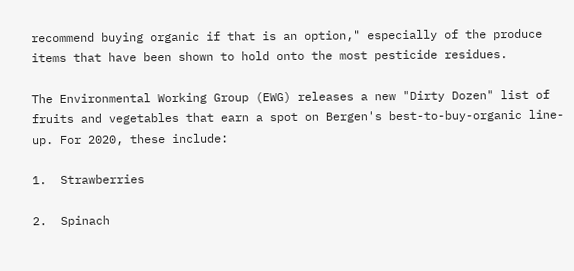recommend buying organic if that is an option," especially of the produce items that have been shown to hold onto the most pesticide residues.

The Environmental Working Group (EWG) releases a new "Dirty Dozen" list of fruits and vegetables that earn a spot on Bergen's best-to-buy-organic line-up. For 2020, these include:

1.  Strawberries

2.  Spinach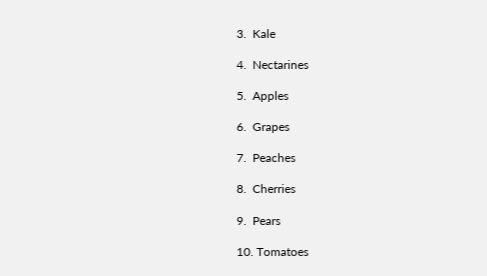3.  Kale

4.  Nectarines

5.  Apples

6.  Grapes

7.  Peaches

8.  Cherries

9.  Pears

10. Tomatoes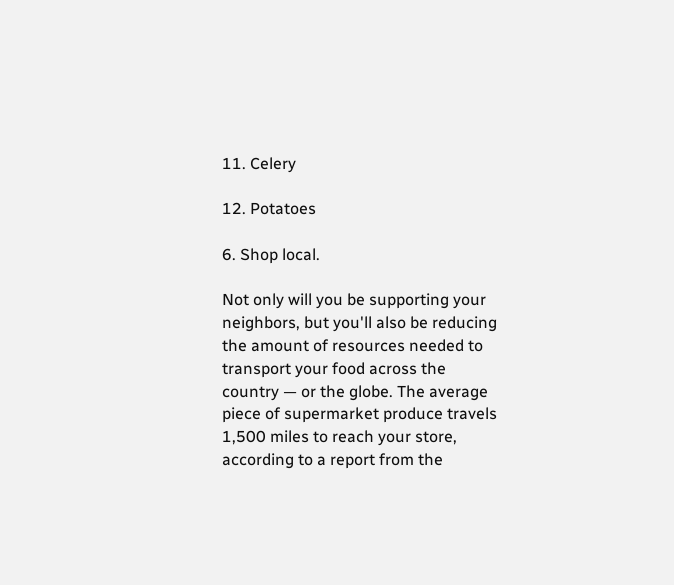11. Celery

12. Potatoes

6. Shop local.

Not only will you be supporting your neighbors, but you'll also be reducing the amount of resources needed to transport your food across the country — or the globe. The average piece of supermarket produce travels 1,500 miles to reach your store, according to a report from the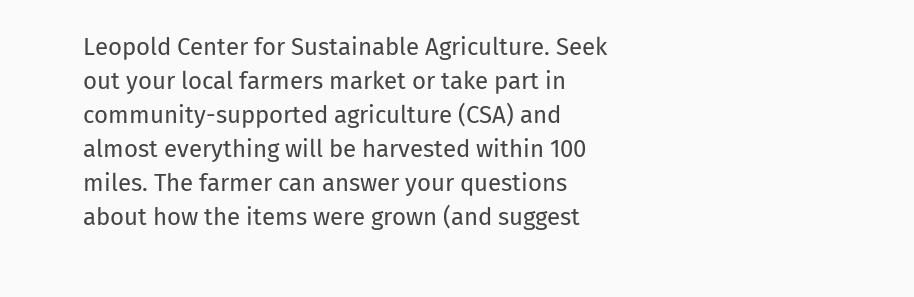Leopold Center for Sustainable Agriculture. Seek out your local farmers market or take part in community-supported agriculture (CSA) and almost everything will be harvested within 100 miles. The farmer can answer your questions about how the items were grown (and suggest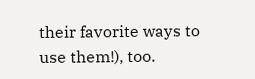their favorite ways to use them!), too.